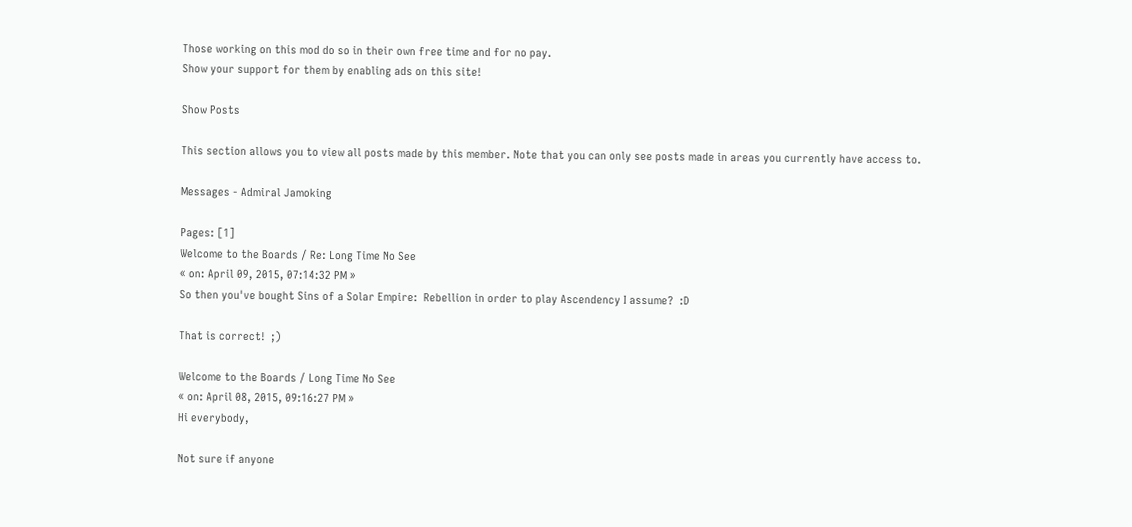Those working on this mod do so in their own free time and for no pay.
Show your support for them by enabling ads on this site!

Show Posts

This section allows you to view all posts made by this member. Note that you can only see posts made in areas you currently have access to.

Messages - Admiral Jamoking

Pages: [1]
Welcome to the Boards / Re: Long Time No See
« on: April 09, 2015, 07:14:32 PM »
So then you've bought Sins of a Solar Empire:  Rebellion in order to play Ascendency I assume?  :D

That is correct!  ;)

Welcome to the Boards / Long Time No See
« on: April 08, 2015, 09:16:27 PM »
Hi everybody,

Not sure if anyone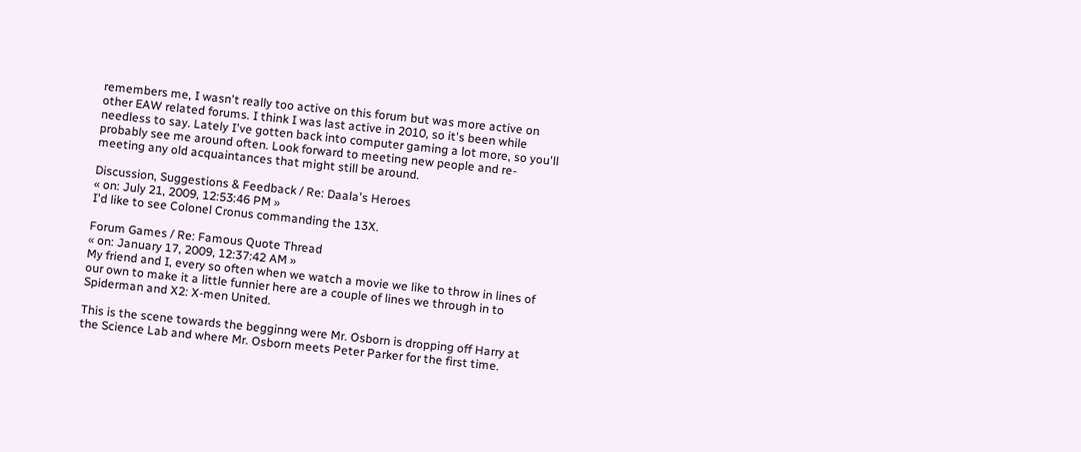remembers me, I wasn't really too active on this forum but was more active on other EAW related forums. I think I was last active in 2010, so it's been while needless to say. Lately I've gotten back into computer gaming a lot more, so you'll probably see me around often. Look forward to meeting new people and re-meeting any old acquaintances that might still be around.

Discussion, Suggestions & Feedback / Re: Daala's Heroes
« on: July 21, 2009, 12:53:46 PM »
I'd like to see Colonel Cronus commanding the 13X.

Forum Games / Re: Famous Quote Thread
« on: January 17, 2009, 12:37:42 AM »
My friend and I, every so often when we watch a movie we like to throw in lines of our own to make it a little funnier here are a couple of lines we through in to Spiderman and X2: X-men United.

This is the scene towards the begginng were Mr. Osborn is dropping off Harry at the Science Lab and where Mr. Osborn meets Peter Parker for the first time.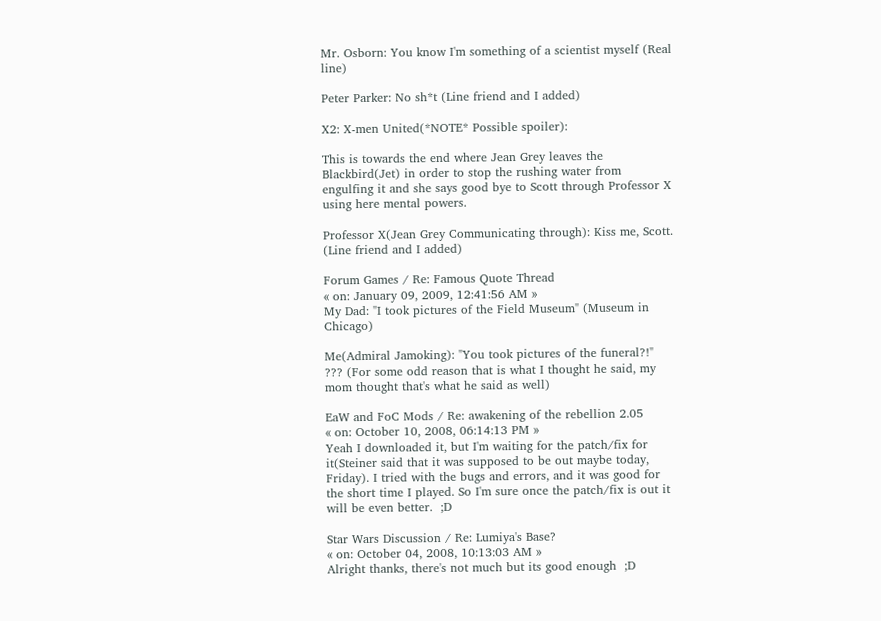Mr. Osborn: You know I'm something of a scientist myself (Real line)

Peter Parker: No sh*t (Line friend and I added)

X2: X-men United(*NOTE* Possible spoiler):

This is towards the end where Jean Grey leaves the Blackbird(Jet) in order to stop the rushing water from engulfing it and she says good bye to Scott through Professor X using here mental powers.

Professor X(Jean Grey Communicating through): Kiss me, Scott. (Line friend and I added)

Forum Games / Re: Famous Quote Thread
« on: January 09, 2009, 12:41:56 AM »
My Dad: "I took pictures of the Field Museum" (Museum in Chicago)

Me(Admiral Jamoking): "You took pictures of the funeral?!"  ??? (For some odd reason that is what I thought he said, my mom thought that's what he said as well)

EaW and FoC Mods / Re: awakening of the rebellion 2.05
« on: October 10, 2008, 06:14:13 PM »
Yeah I downloaded it, but I'm waiting for the patch/fix for it(Steiner said that it was supposed to be out maybe today, Friday). I tried with the bugs and errors, and it was good for the short time I played. So I'm sure once the patch/fix is out it will be even better.  ;D

Star Wars Discussion / Re: Lumiya's Base?
« on: October 04, 2008, 10:13:03 AM »
Alright thanks, there's not much but its good enough  ;D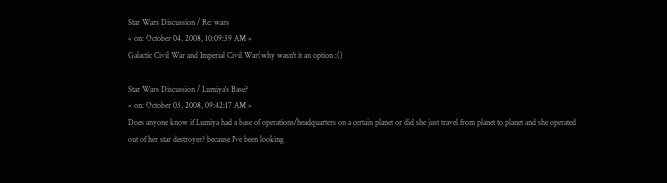Star Wars Discussion / Re: wars
« on: October 04, 2008, 10:09:39 AM »
Galactic Civil War and Imperial Civil War(why wasn't it an option :()

Star Wars Discussion / Lumiya's Base?
« on: October 03, 2008, 09:42:17 AM »
Does anyone know if Lumiya had a base of operations/headquarters on a certain planet or did she just travel from planet to planet and she operated out of her star destroyer? because I've been looking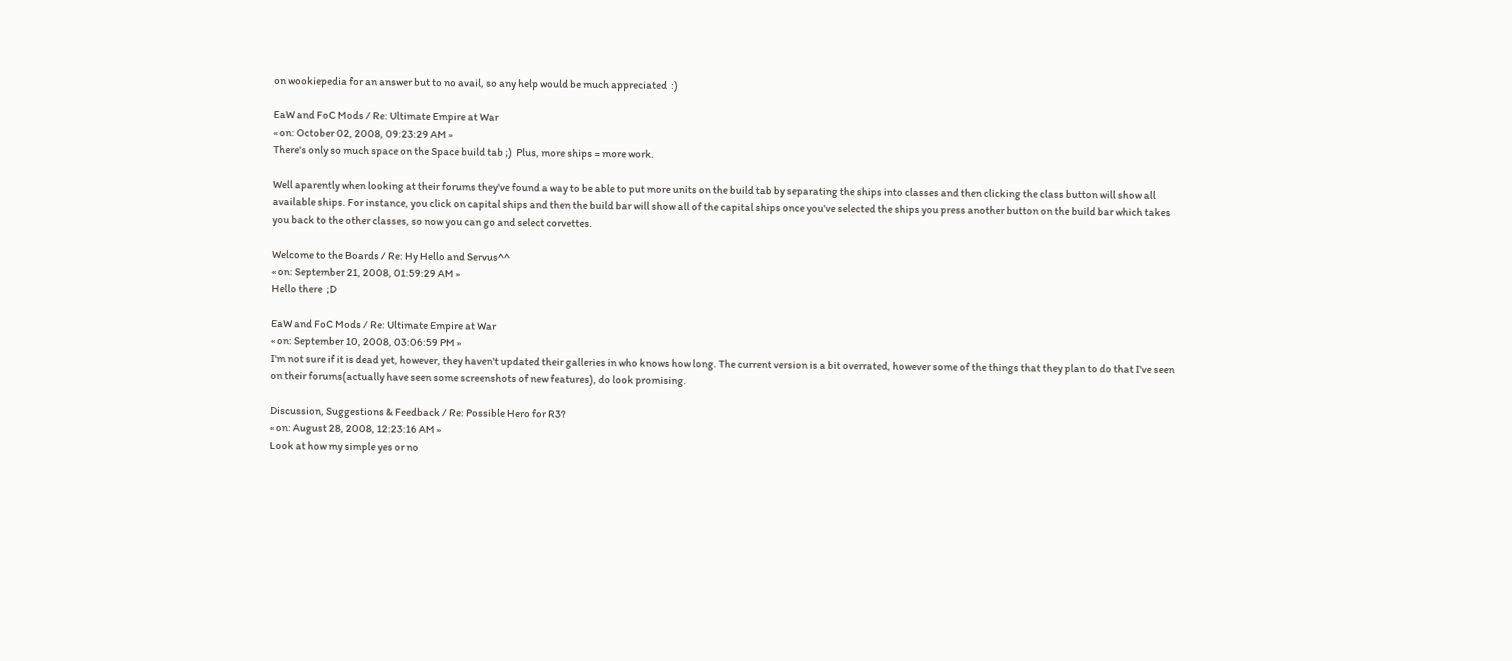on wookiepedia for an answer but to no avail, so any help would be much appreciated  :)

EaW and FoC Mods / Re: Ultimate Empire at War
« on: October 02, 2008, 09:23:29 AM »
There's only so much space on the Space build tab ;)  Plus, more ships = more work.

Well aparently when looking at their forums they've found a way to be able to put more units on the build tab by separating the ships into classes and then clicking the class button will show all available ships. For instance, you click on capital ships and then the build bar will show all of the capital ships once you've selected the ships you press another button on the build bar which takes you back to the other classes, so now you can go and select corvettes.

Welcome to the Boards / Re: Hy Hello and Servus^^
« on: September 21, 2008, 01:59:29 AM »
Hello there  ;D

EaW and FoC Mods / Re: Ultimate Empire at War
« on: September 10, 2008, 03:06:59 PM »
I'm not sure if it is dead yet, however, they haven't updated their galleries in who knows how long. The current version is a bit overrated, however some of the things that they plan to do that I've seen on their forums(actually have seen some screenshots of new features), do look promising.

Discussion, Suggestions & Feedback / Re: Possible Hero for R3?
« on: August 28, 2008, 12:23:16 AM »
Look at how my simple yes or no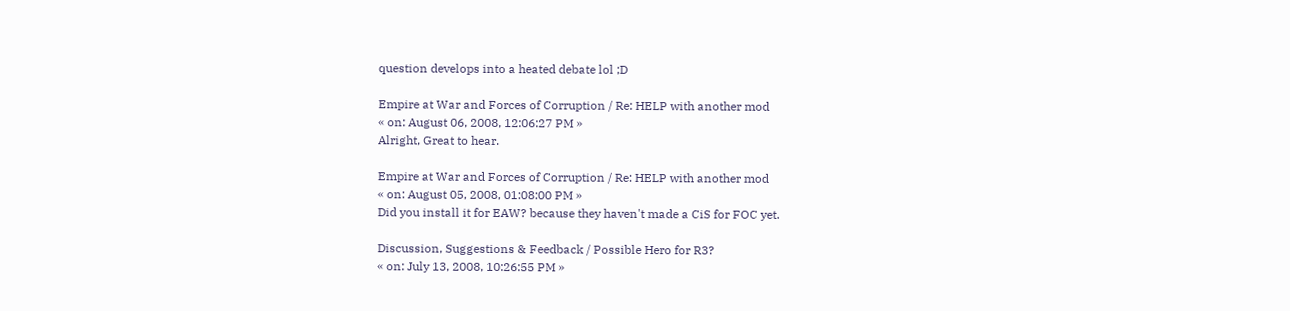question develops into a heated debate lol ;D

Empire at War and Forces of Corruption / Re: HELP with another mod
« on: August 06, 2008, 12:06:27 PM »
Alright, Great to hear.

Empire at War and Forces of Corruption / Re: HELP with another mod
« on: August 05, 2008, 01:08:00 PM »
Did you install it for EAW? because they haven't made a CiS for FOC yet.

Discussion, Suggestions & Feedback / Possible Hero for R3?
« on: July 13, 2008, 10:26:55 PM »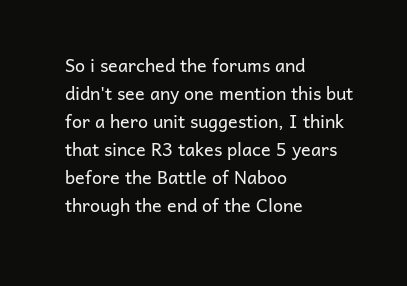So i searched the forums and didn't see any one mention this but for a hero unit suggestion, I think that since R3 takes place 5 years before the Battle of Naboo through the end of the Clone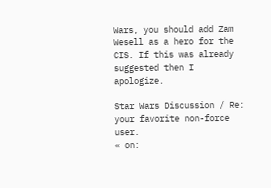Wars, you should add Zam Wesell as a hero for the CIS. If this was already suggested then I apologize.

Star Wars Discussion / Re: your favorite non-force user.
« on: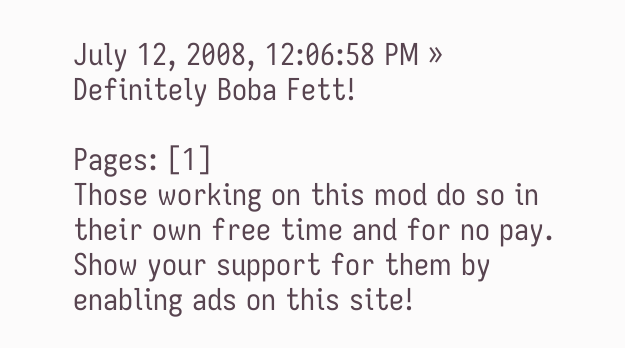July 12, 2008, 12:06:58 PM »
Definitely Boba Fett!

Pages: [1]
Those working on this mod do so in their own free time and for no pay.
Show your support for them by enabling ads on this site!